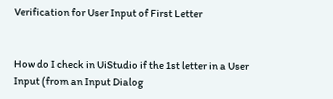Verification for User Input of First Letter


How do I check in UiStudio if the 1st letter in a User Input (from an Input Dialog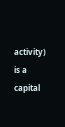activity) is a capital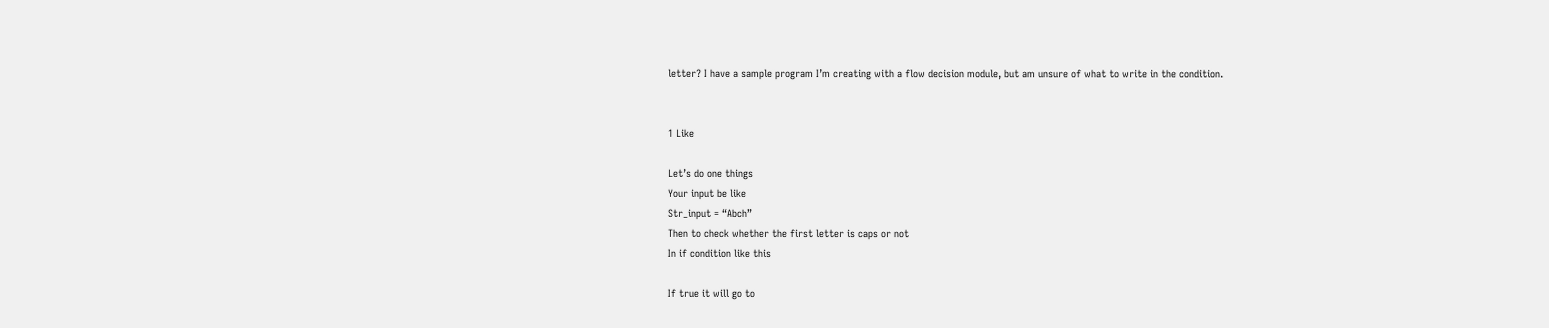letter? I have a sample program I’m creating with a flow decision module, but am unsure of what to write in the condition.


1 Like

Let’s do one things
Your input be like
Str_input = “Abch”
Then to check whether the first letter is caps or not
In if condition like this

If true it will go to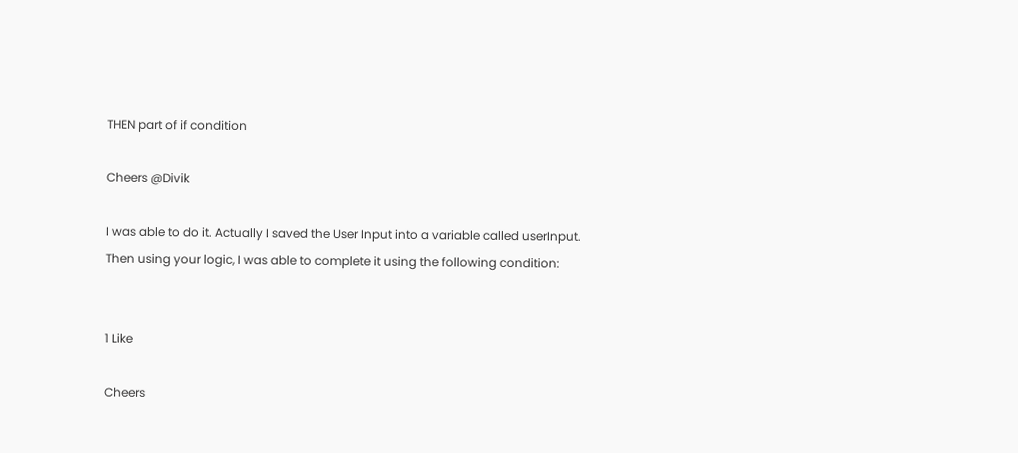THEN part of if condition

Cheers @Divik

I was able to do it. Actually I saved the User Input into a variable called userInput.
Then using your logic, I was able to complete it using the following condition:


1 Like

Cheers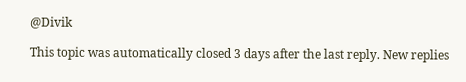@Divik

This topic was automatically closed 3 days after the last reply. New replies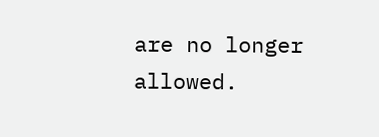are no longer allowed.